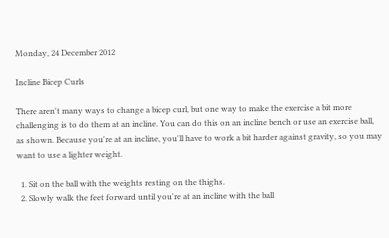Monday, 24 December 2012

Incline Bicep Curls

There aren't many ways to change a bicep curl, but one way to make the exercise a bit more challenging is to do them at an incline. You can do this on an incline bench or use an exercise ball, as shown. Because you're at an incline, you'll have to work a bit harder against gravity, so you may want to use a lighter weight.

  1. Sit on the ball with the weights resting on the thighs.
  2. Slowly walk the feet forward until you're at an incline with the ball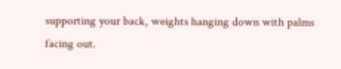supporting your back, weights hanging down with palms facing out.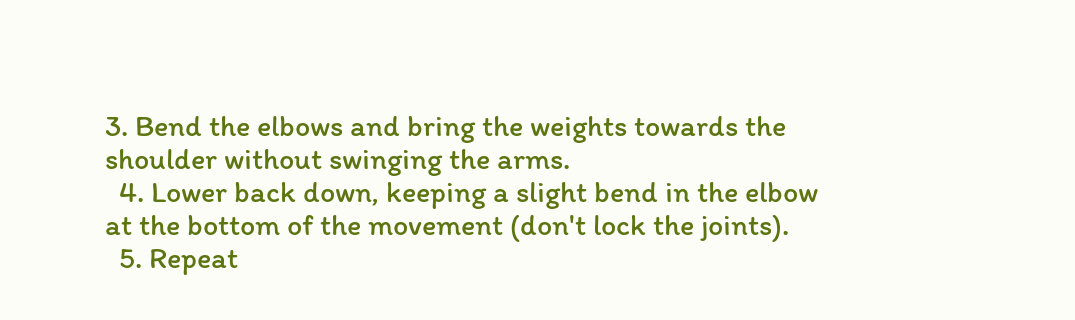3. Bend the elbows and bring the weights towards the shoulder without swinging the arms.
  4. Lower back down, keeping a slight bend in the elbow at the bottom of the movement (don't lock the joints).
  5. Repeat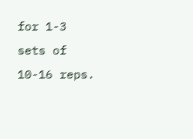for 1-3 sets of 10-16 reps.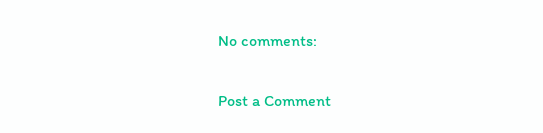No comments:

Post a Comment